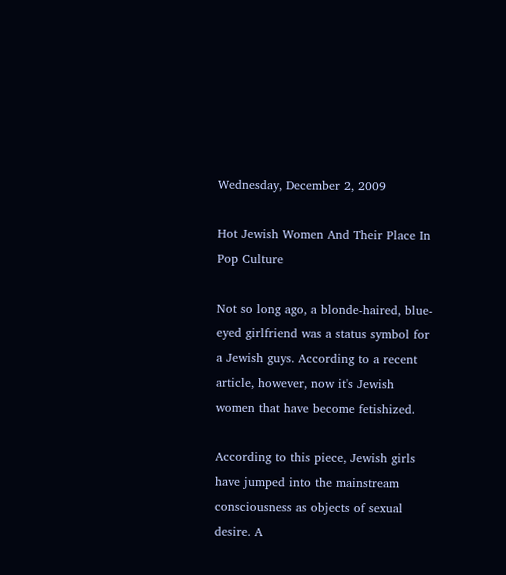Wednesday, December 2, 2009

Hot Jewish Women And Their Place In Pop Culture

Not so long ago, a blonde-haired, blue-eyed girlfriend was a status symbol for a Jewish guys. According to a recent article, however, now it's Jewish women that have become fetishized.

According to this piece, Jewish girls have jumped into the mainstream consciousness as objects of sexual desire. A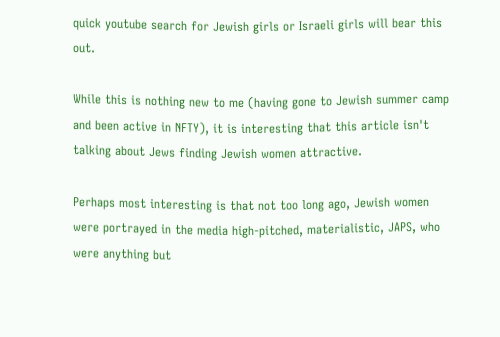quick youtube search for Jewish girls or Israeli girls will bear this out.

While this is nothing new to me (having gone to Jewish summer camp and been active in NFTY), it is interesting that this article isn't talking about Jews finding Jewish women attractive.

Perhaps most interesting is that not too long ago, Jewish women were portrayed in the media high-pitched, materialistic, JAPS, who were anything but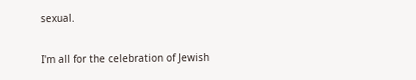sexual.

I'm all for the celebration of Jewish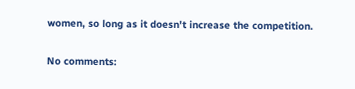women, so long as it doesn't increase the competition.

No comments: